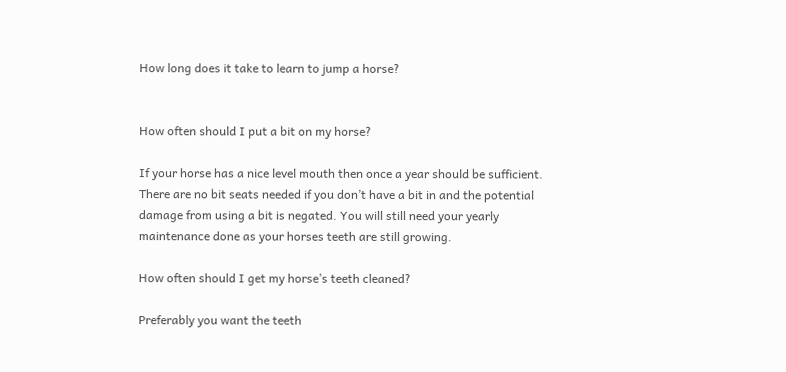How long does it take to learn to jump a horse?


How often should I put a bit on my horse?

If your horse has a nice level mouth then once a year should be sufficient. There are no bit seats needed if you don’t have a bit in and the potential damage from using a bit is negated. You will still need your yearly maintenance done as your horses teeth are still growing.

How often should I get my horse’s teeth cleaned?

Preferably you want the teeth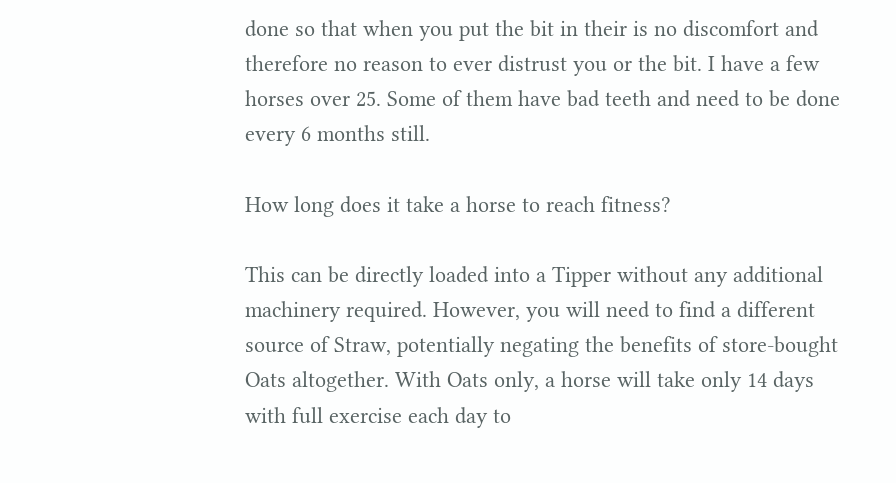done so that when you put the bit in their is no discomfort and therefore no reason to ever distrust you or the bit. I have a few horses over 25. Some of them have bad teeth and need to be done every 6 months still.

How long does it take a horse to reach fitness?

This can be directly loaded into a Tipper without any additional machinery required. However, you will need to find a different source of Straw, potentially negating the benefits of store-bought Oats altogether. With Oats only, a horse will take only 14 days with full exercise each day to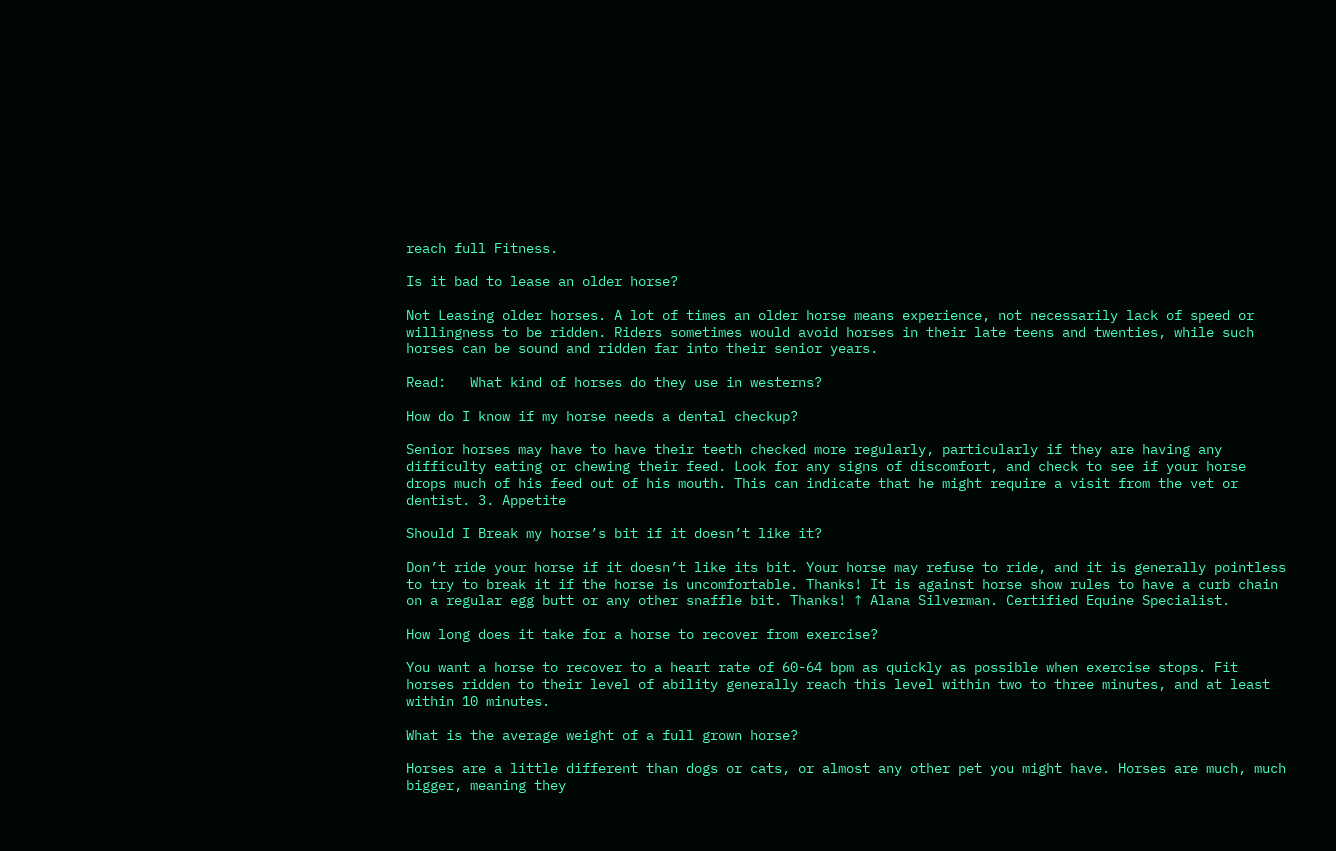reach full Fitness.

Is it bad to lease an older horse?

Not Leasing older horses. A lot of times an older horse means experience, not necessarily lack of speed or willingness to be ridden. Riders sometimes would avoid horses in their late teens and twenties, while such horses can be sound and ridden far into their senior years.

Read:   What kind of horses do they use in westerns?

How do I know if my horse needs a dental checkup?

Senior horses may have to have their teeth checked more regularly, particularly if they are having any difficulty eating or chewing their feed. Look for any signs of discomfort, and check to see if your horse drops much of his feed out of his mouth. This can indicate that he might require a visit from the vet or dentist. 3. Appetite

Should I Break my horse’s bit if it doesn’t like it?

Don’t ride your horse if it doesn’t like its bit. Your horse may refuse to ride, and it is generally pointless to try to break it if the horse is uncomfortable. Thanks! It is against horse show rules to have a curb chain on a regular egg butt or any other snaffle bit. Thanks! ↑ Alana Silverman. Certified Equine Specialist.

How long does it take for a horse to recover from exercise?

You want a horse to recover to a heart rate of 60-64 bpm as quickly as possible when exercise stops. Fit horses ridden to their level of ability generally reach this level within two to three minutes, and at least within 10 minutes.

What is the average weight of a full grown horse?

Horses are a little different than dogs or cats, or almost any other pet you might have. Horses are much, much bigger, meaning they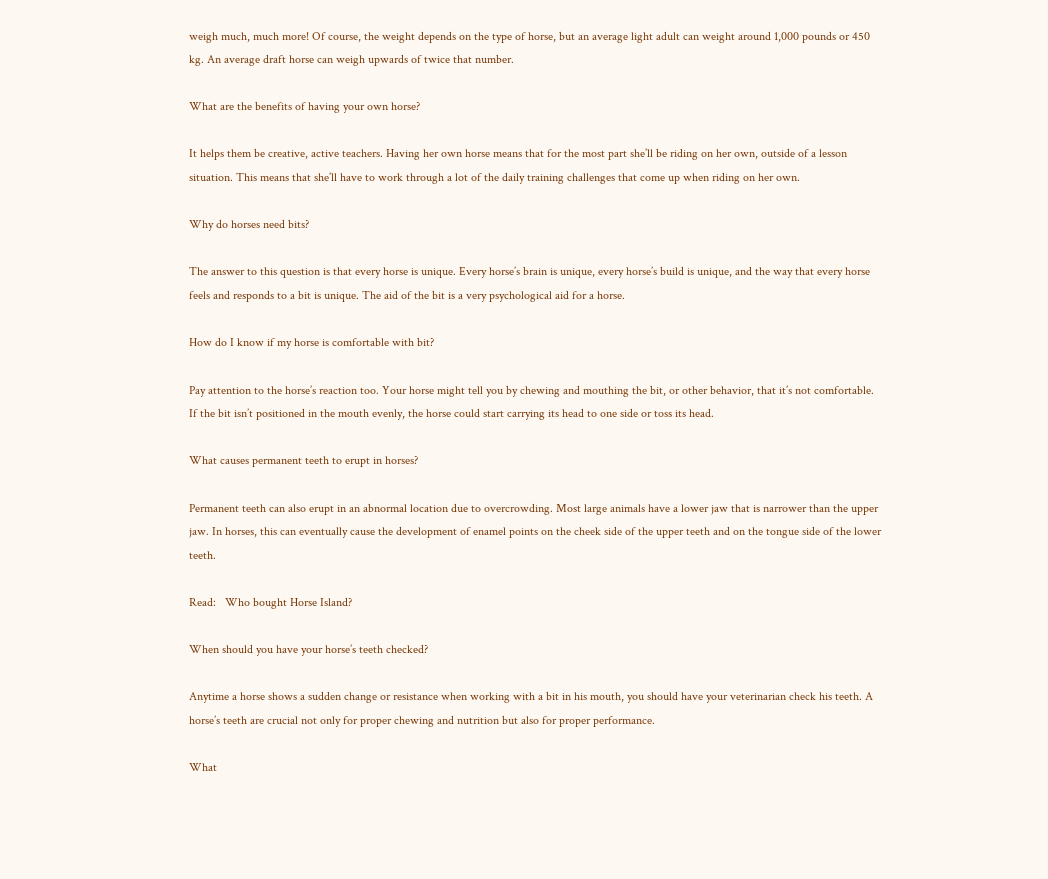weigh much, much more! Of course, the weight depends on the type of horse, but an average light adult can weight around 1,000 pounds or 450 kg. An average draft horse can weigh upwards of twice that number.

What are the benefits of having your own horse?

It helps them be creative, active teachers. Having her own horse means that for the most part she’ll be riding on her own, outside of a lesson situation. This means that she’ll have to work through a lot of the daily training challenges that come up when riding on her own.

Why do horses need bits?

The answer to this question is that every horse is unique. Every horse’s brain is unique, every horse’s build is unique, and the way that every horse feels and responds to a bit is unique. The aid of the bit is a very psychological aid for a horse.

How do I know if my horse is comfortable with bit?

Pay attention to the horse’s reaction too. Your horse might tell you by chewing and mouthing the bit, or other behavior, that it’s not comfortable. If the bit isn’t positioned in the mouth evenly, the horse could start carrying its head to one side or toss its head.

What causes permanent teeth to erupt in horses?

Permanent teeth can also erupt in an abnormal location due to overcrowding. Most large animals have a lower jaw that is narrower than the upper jaw. In horses, this can eventually cause the development of enamel points on the cheek side of the upper teeth and on the tongue side of the lower teeth.

Read:   Who bought Horse Island?

When should you have your horse’s teeth checked?

Anytime a horse shows a sudden change or resistance when working with a bit in his mouth, you should have your veterinarian check his teeth. A horse’s teeth are crucial not only for proper chewing and nutrition but also for proper performance.

What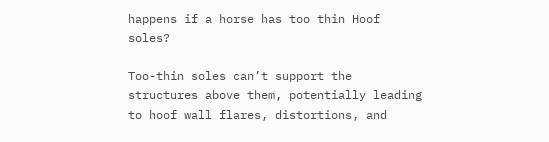happens if a horse has too thin Hoof soles?

Too-thin soles can’t support the structures above them, potentially leading to hoof wall flares, distortions, and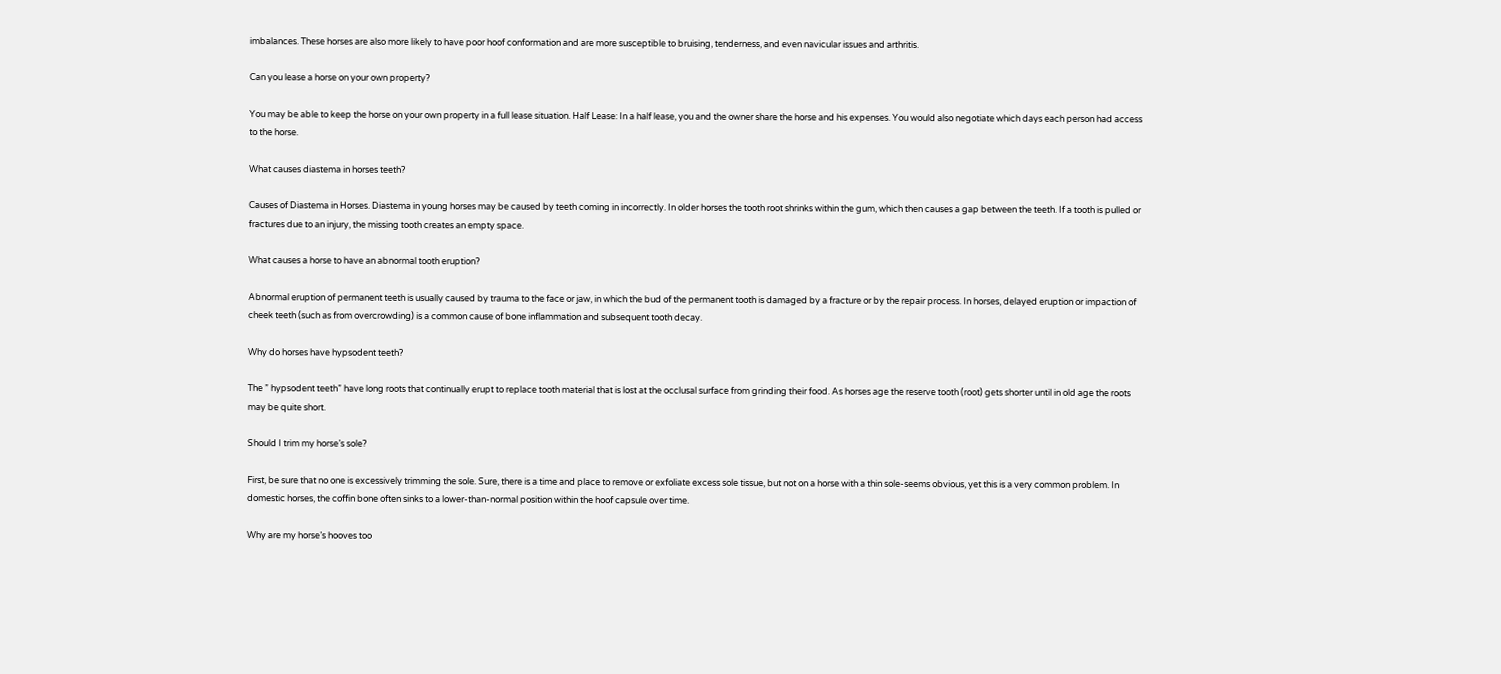imbalances. These horses are also more likely to have poor hoof conformation and are more susceptible to bruising, tenderness, and even navicular issues and arthritis.

Can you lease a horse on your own property?

You may be able to keep the horse on your own property in a full lease situation. Half Lease: In a half lease, you and the owner share the horse and his expenses. You would also negotiate which days each person had access to the horse.

What causes diastema in horses teeth?

Causes of Diastema in Horses. Diastema in young horses may be caused by teeth coming in incorrectly. In older horses the tooth root shrinks within the gum, which then causes a gap between the teeth. If a tooth is pulled or fractures due to an injury, the missing tooth creates an empty space.

What causes a horse to have an abnormal tooth eruption?

Abnormal eruption of permanent teeth is usually caused by trauma to the face or jaw, in which the bud of the permanent tooth is damaged by a fracture or by the repair process. In horses, delayed eruption or impaction of cheek teeth (such as from overcrowding) is a common cause of bone inflammation and subsequent tooth decay.

Why do horses have hypsodent teeth?

The ” hypsodent teeth” have long roots that continually erupt to replace tooth material that is lost at the occlusal surface from grinding their food. As horses age the reserve tooth (root) gets shorter until in old age the roots may be quite short.

Should I trim my horse’s sole?

First, be sure that no one is excessively trimming the sole. Sure, there is a time and place to remove or exfoliate excess sole tissue, but not on a horse with a thin sole-seems obvious, yet this is a very common problem. In domestic horses, the coffin bone often sinks to a lower-than-normal position within the hoof capsule over time.

Why are my horse’s hooves too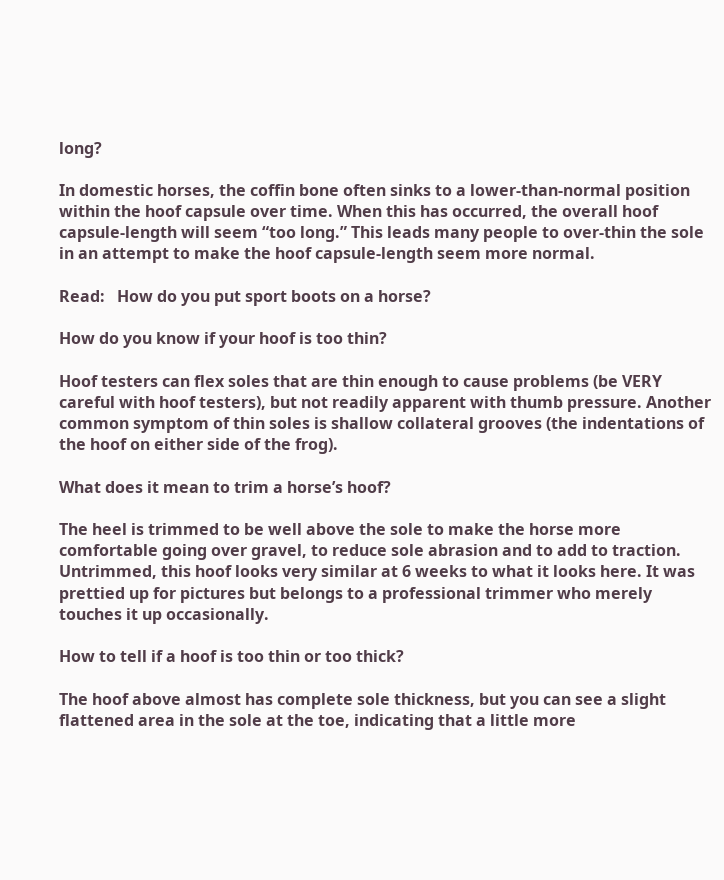long?

In domestic horses, the coffin bone often sinks to a lower-than-normal position within the hoof capsule over time. When this has occurred, the overall hoof capsule-length will seem “too long.” This leads many people to over-thin the sole in an attempt to make the hoof capsule-length seem more normal.

Read:   How do you put sport boots on a horse?

How do you know if your hoof is too thin?

Hoof testers can flex soles that are thin enough to cause problems (be VERY careful with hoof testers), but not readily apparent with thumb pressure. Another common symptom of thin soles is shallow collateral grooves (the indentations of the hoof on either side of the frog).

What does it mean to trim a horse’s hoof?

The heel is trimmed to be well above the sole to make the horse more comfortable going over gravel, to reduce sole abrasion and to add to traction. Untrimmed, this hoof looks very similar at 6 weeks to what it looks here. It was prettied up for pictures but belongs to a professional trimmer who merely touches it up occasionally.

How to tell if a hoof is too thin or too thick?

The hoof above almost has complete sole thickness, but you can see a slight flattened area in the sole at the toe, indicating that a little more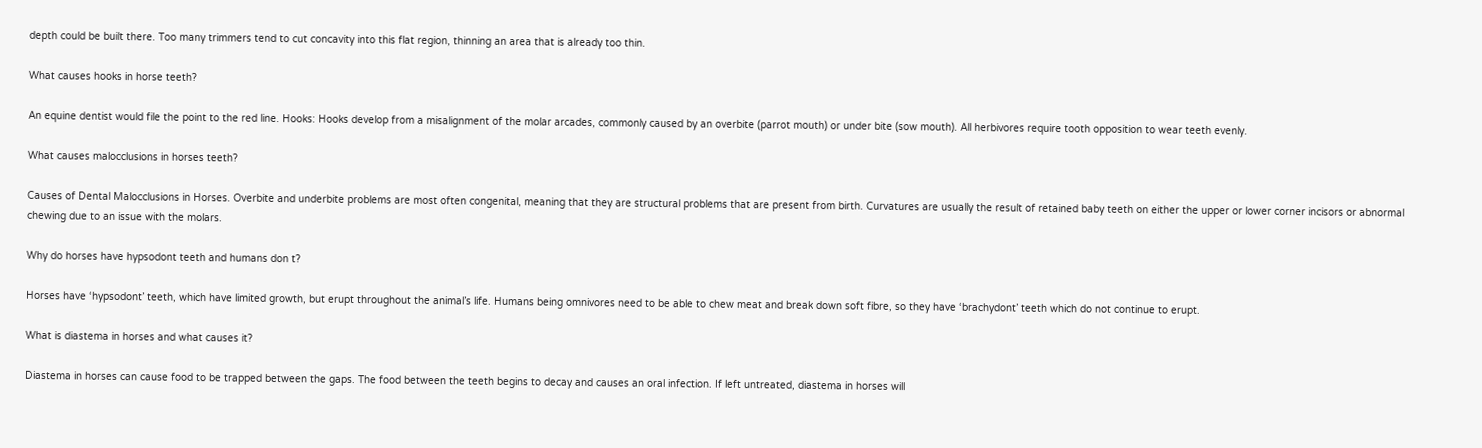depth could be built there. Too many trimmers tend to cut concavity into this flat region, thinning an area that is already too thin.

What causes hooks in horse teeth?

An equine dentist would file the point to the red line. Hooks: Hooks develop from a misalignment of the molar arcades, commonly caused by an overbite (parrot mouth) or under bite (sow mouth). All herbivores require tooth opposition to wear teeth evenly.

What causes malocclusions in horses teeth?

Causes of Dental Malocclusions in Horses. Overbite and underbite problems are most often congenital, meaning that they are structural problems that are present from birth. Curvatures are usually the result of retained baby teeth on either the upper or lower corner incisors or abnormal chewing due to an issue with the molars.

Why do horses have hypsodont teeth and humans don t?

Horses have ‘hypsodont’ teeth, which have limited growth, but erupt throughout the animal’s life. Humans being omnivores need to be able to chew meat and break down soft fibre, so they have ‘brachydont’ teeth which do not continue to erupt.

What is diastema in horses and what causes it?

Diastema in horses can cause food to be trapped between the gaps. The food between the teeth begins to decay and causes an oral infection. If left untreated, diastema in horses will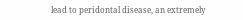lead to peridontal disease, an extremely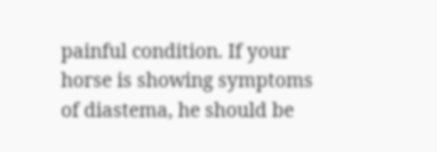painful condition. If your horse is showing symptoms of diastema, he should be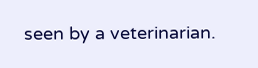seen by a veterinarian.